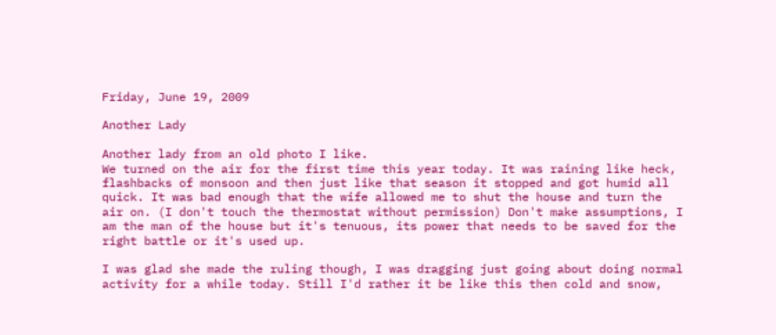Friday, June 19, 2009

Another Lady

Another lady from an old photo I like.
We turned on the air for the first time this year today. It was raining like heck, flashbacks of monsoon and then just like that season it stopped and got humid all quick. It was bad enough that the wife allowed me to shut the house and turn the air on. (I don't touch the thermostat without permission) Don't make assumptions, I am the man of the house but it's tenuous, its power that needs to be saved for the right battle or it's used up.

I was glad she made the ruling though, I was dragging just going about doing normal activity for a while today. Still I'd rather it be like this then cold and snow,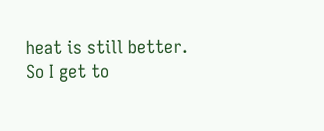heat is still better. So I get to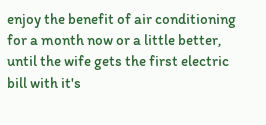enjoy the benefit of air conditioning for a month now or a little better, until the wife gets the first electric bill with it's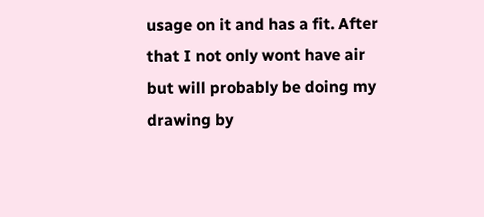usage on it and has a fit. After that I not only wont have air but will probably be doing my drawing by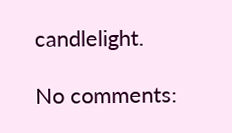candlelight.

No comments: